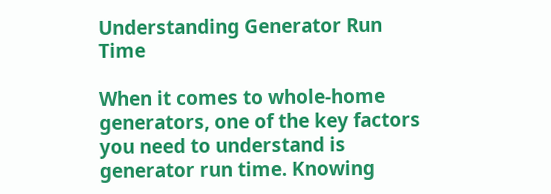Understanding Generator Run Time

When it comes to whole-home generators, one of the key factors you need to understand is generator run time. Knowing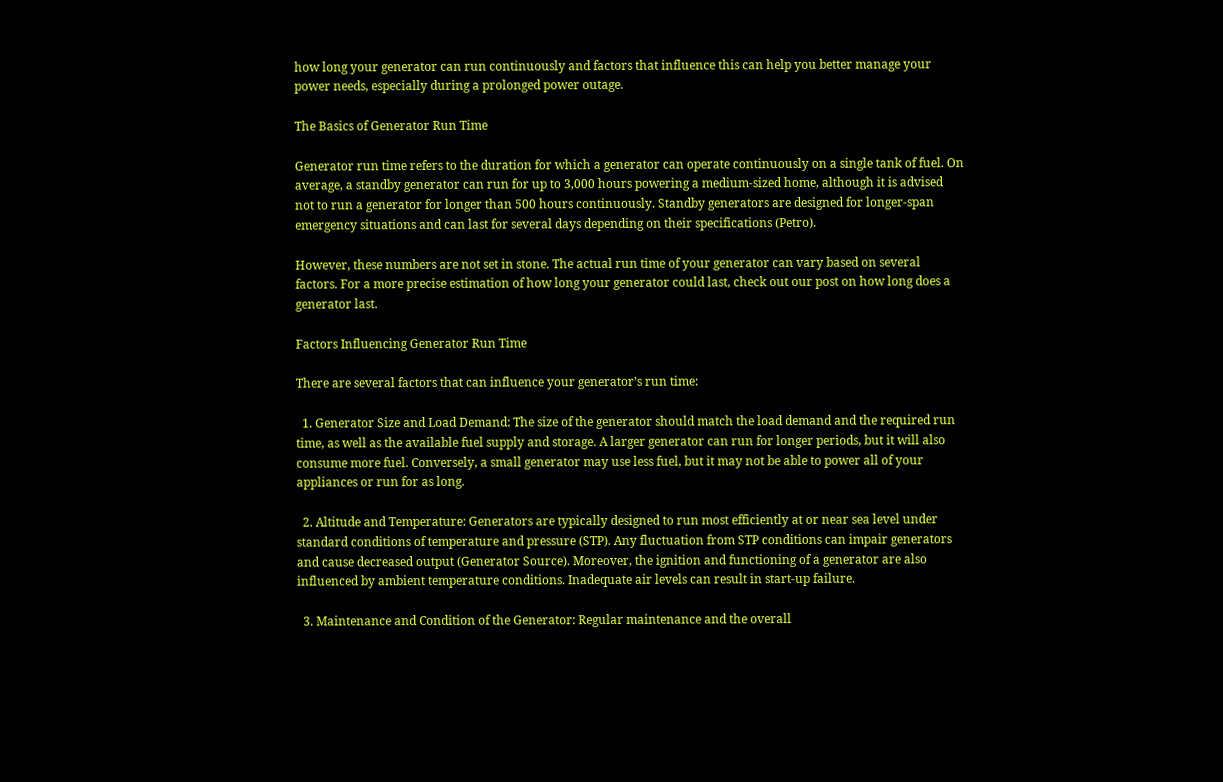how long your generator can run continuously and factors that influence this can help you better manage your power needs, especially during a prolonged power outage.

The Basics of Generator Run Time

Generator run time refers to the duration for which a generator can operate continuously on a single tank of fuel. On average, a standby generator can run for up to 3,000 hours powering a medium-sized home, although it is advised not to run a generator for longer than 500 hours continuously. Standby generators are designed for longer-span emergency situations and can last for several days depending on their specifications (Petro).

However, these numbers are not set in stone. The actual run time of your generator can vary based on several factors. For a more precise estimation of how long your generator could last, check out our post on how long does a generator last.

Factors Influencing Generator Run Time

There are several factors that can influence your generator’s run time:

  1. Generator Size and Load Demand: The size of the generator should match the load demand and the required run time, as well as the available fuel supply and storage. A larger generator can run for longer periods, but it will also consume more fuel. Conversely, a small generator may use less fuel, but it may not be able to power all of your appliances or run for as long.

  2. Altitude and Temperature: Generators are typically designed to run most efficiently at or near sea level under standard conditions of temperature and pressure (STP). Any fluctuation from STP conditions can impair generators and cause decreased output (Generator Source). Moreover, the ignition and functioning of a generator are also influenced by ambient temperature conditions. Inadequate air levels can result in start-up failure.

  3. Maintenance and Condition of the Generator: Regular maintenance and the overall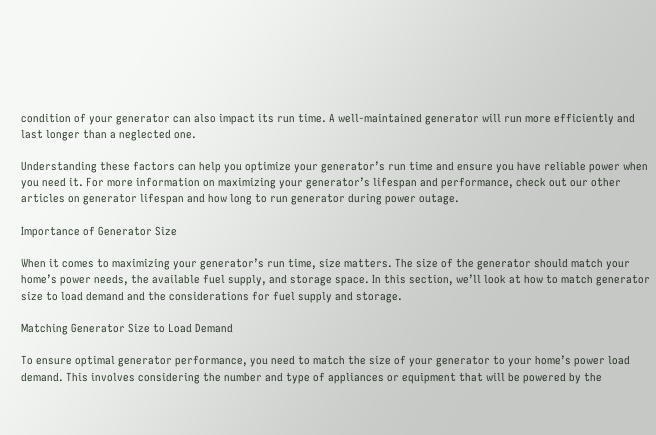condition of your generator can also impact its run time. A well-maintained generator will run more efficiently and last longer than a neglected one.

Understanding these factors can help you optimize your generator’s run time and ensure you have reliable power when you need it. For more information on maximizing your generator’s lifespan and performance, check out our other articles on generator lifespan and how long to run generator during power outage.

Importance of Generator Size

When it comes to maximizing your generator’s run time, size matters. The size of the generator should match your home’s power needs, the available fuel supply, and storage space. In this section, we’ll look at how to match generator size to load demand and the considerations for fuel supply and storage.

Matching Generator Size to Load Demand

To ensure optimal generator performance, you need to match the size of your generator to your home’s power load demand. This involves considering the number and type of appliances or equipment that will be powered by the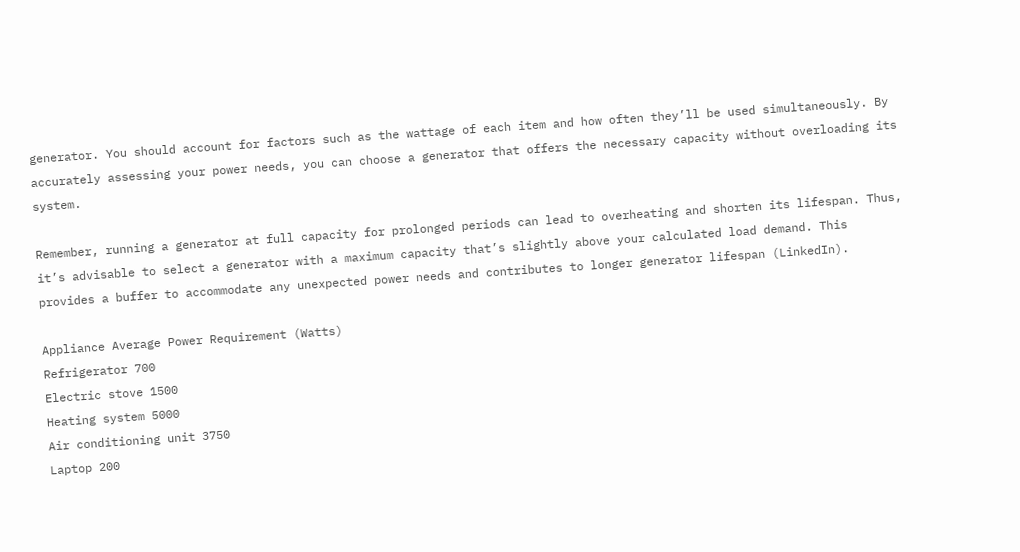generator. You should account for factors such as the wattage of each item and how often they’ll be used simultaneously. By accurately assessing your power needs, you can choose a generator that offers the necessary capacity without overloading its system.

Remember, running a generator at full capacity for prolonged periods can lead to overheating and shorten its lifespan. Thus, it’s advisable to select a generator with a maximum capacity that’s slightly above your calculated load demand. This provides a buffer to accommodate any unexpected power needs and contributes to longer generator lifespan (LinkedIn).

Appliance Average Power Requirement (Watts)
Refrigerator 700
Electric stove 1500
Heating system 5000
Air conditioning unit 3750
Laptop 200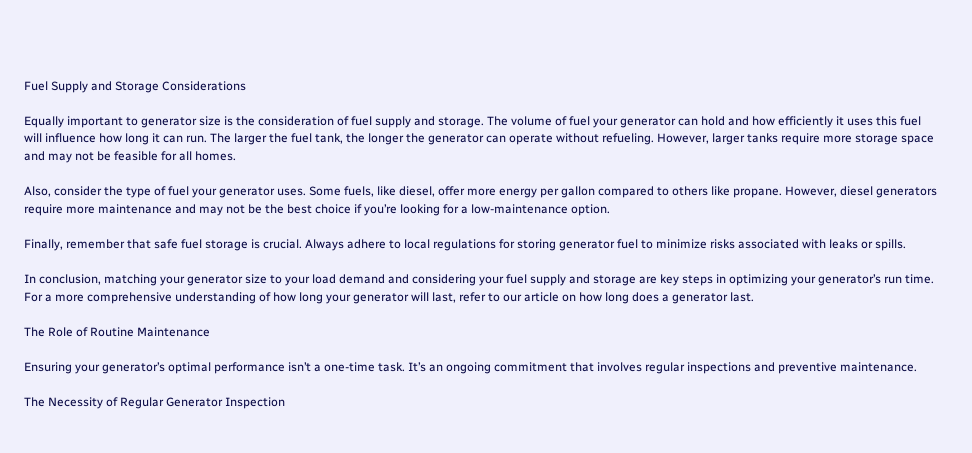Fuel Supply and Storage Considerations

Equally important to generator size is the consideration of fuel supply and storage. The volume of fuel your generator can hold and how efficiently it uses this fuel will influence how long it can run. The larger the fuel tank, the longer the generator can operate without refueling. However, larger tanks require more storage space and may not be feasible for all homes.

Also, consider the type of fuel your generator uses. Some fuels, like diesel, offer more energy per gallon compared to others like propane. However, diesel generators require more maintenance and may not be the best choice if you’re looking for a low-maintenance option.

Finally, remember that safe fuel storage is crucial. Always adhere to local regulations for storing generator fuel to minimize risks associated with leaks or spills.

In conclusion, matching your generator size to your load demand and considering your fuel supply and storage are key steps in optimizing your generator’s run time. For a more comprehensive understanding of how long your generator will last, refer to our article on how long does a generator last.

The Role of Routine Maintenance

Ensuring your generator’s optimal performance isn’t a one-time task. It’s an ongoing commitment that involves regular inspections and preventive maintenance.

The Necessity of Regular Generator Inspection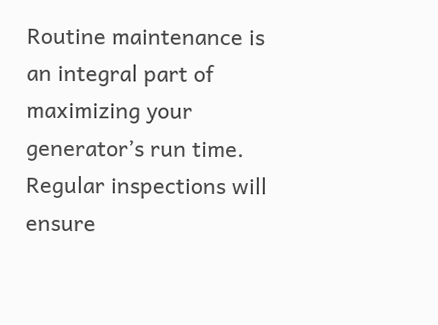Routine maintenance is an integral part of maximizing your generator’s run time. Regular inspections will ensure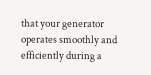that your generator operates smoothly and efficiently during a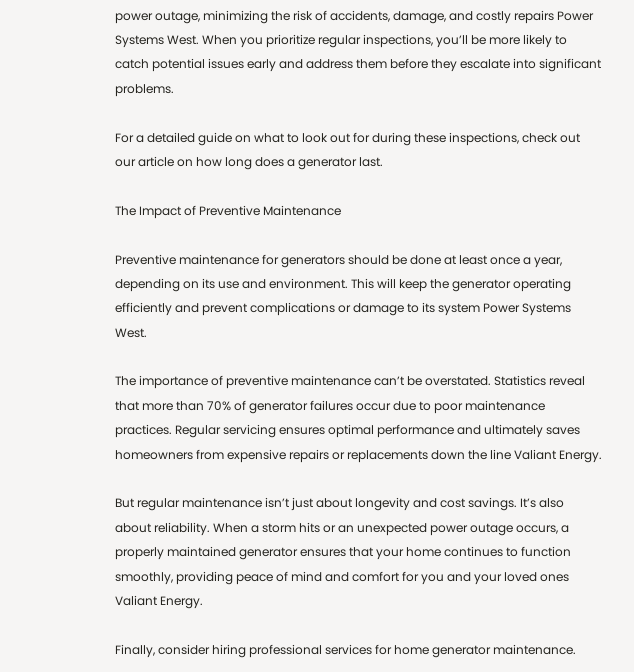power outage, minimizing the risk of accidents, damage, and costly repairs Power Systems West. When you prioritize regular inspections, you’ll be more likely to catch potential issues early and address them before they escalate into significant problems.

For a detailed guide on what to look out for during these inspections, check out our article on how long does a generator last.

The Impact of Preventive Maintenance

Preventive maintenance for generators should be done at least once a year, depending on its use and environment. This will keep the generator operating efficiently and prevent complications or damage to its system Power Systems West.

The importance of preventive maintenance can’t be overstated. Statistics reveal that more than 70% of generator failures occur due to poor maintenance practices. Regular servicing ensures optimal performance and ultimately saves homeowners from expensive repairs or replacements down the line Valiant Energy.

But regular maintenance isn’t just about longevity and cost savings. It’s also about reliability. When a storm hits or an unexpected power outage occurs, a properly maintained generator ensures that your home continues to function smoothly, providing peace of mind and comfort for you and your loved ones Valiant Energy.

Finally, consider hiring professional services for home generator maintenance.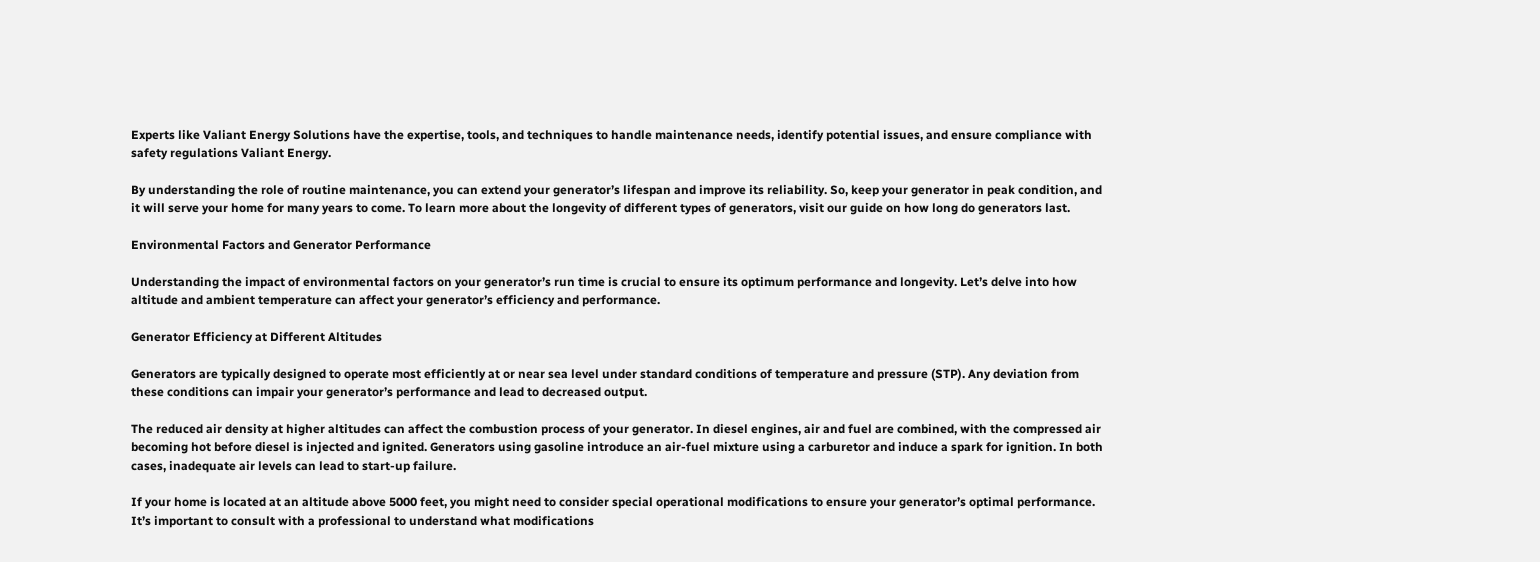Experts like Valiant Energy Solutions have the expertise, tools, and techniques to handle maintenance needs, identify potential issues, and ensure compliance with safety regulations Valiant Energy.

By understanding the role of routine maintenance, you can extend your generator’s lifespan and improve its reliability. So, keep your generator in peak condition, and it will serve your home for many years to come. To learn more about the longevity of different types of generators, visit our guide on how long do generators last.

Environmental Factors and Generator Performance

Understanding the impact of environmental factors on your generator’s run time is crucial to ensure its optimum performance and longevity. Let’s delve into how altitude and ambient temperature can affect your generator’s efficiency and performance.

Generator Efficiency at Different Altitudes

Generators are typically designed to operate most efficiently at or near sea level under standard conditions of temperature and pressure (STP). Any deviation from these conditions can impair your generator’s performance and lead to decreased output.

The reduced air density at higher altitudes can affect the combustion process of your generator. In diesel engines, air and fuel are combined, with the compressed air becoming hot before diesel is injected and ignited. Generators using gasoline introduce an air-fuel mixture using a carburetor and induce a spark for ignition. In both cases, inadequate air levels can lead to start-up failure.

If your home is located at an altitude above 5000 feet, you might need to consider special operational modifications to ensure your generator’s optimal performance. It’s important to consult with a professional to understand what modifications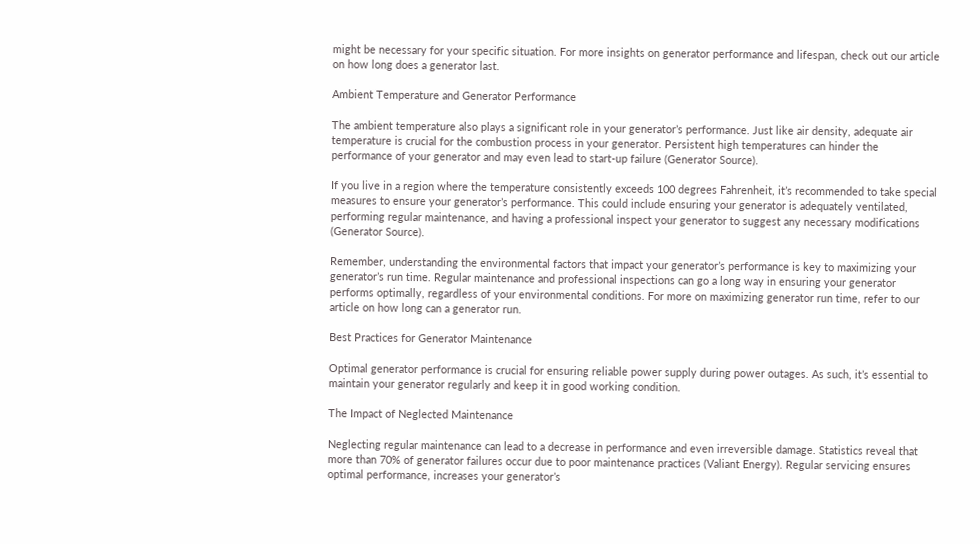might be necessary for your specific situation. For more insights on generator performance and lifespan, check out our article on how long does a generator last.

Ambient Temperature and Generator Performance

The ambient temperature also plays a significant role in your generator’s performance. Just like air density, adequate air temperature is crucial for the combustion process in your generator. Persistent high temperatures can hinder the performance of your generator and may even lead to start-up failure (Generator Source).

If you live in a region where the temperature consistently exceeds 100 degrees Fahrenheit, it’s recommended to take special measures to ensure your generator’s performance. This could include ensuring your generator is adequately ventilated, performing regular maintenance, and having a professional inspect your generator to suggest any necessary modifications (Generator Source).

Remember, understanding the environmental factors that impact your generator’s performance is key to maximizing your generator’s run time. Regular maintenance and professional inspections can go a long way in ensuring your generator performs optimally, regardless of your environmental conditions. For more on maximizing generator run time, refer to our article on how long can a generator run.

Best Practices for Generator Maintenance

Optimal generator performance is crucial for ensuring reliable power supply during power outages. As such, it’s essential to maintain your generator regularly and keep it in good working condition.

The Impact of Neglected Maintenance

Neglecting regular maintenance can lead to a decrease in performance and even irreversible damage. Statistics reveal that more than 70% of generator failures occur due to poor maintenance practices (Valiant Energy). Regular servicing ensures optimal performance, increases your generator’s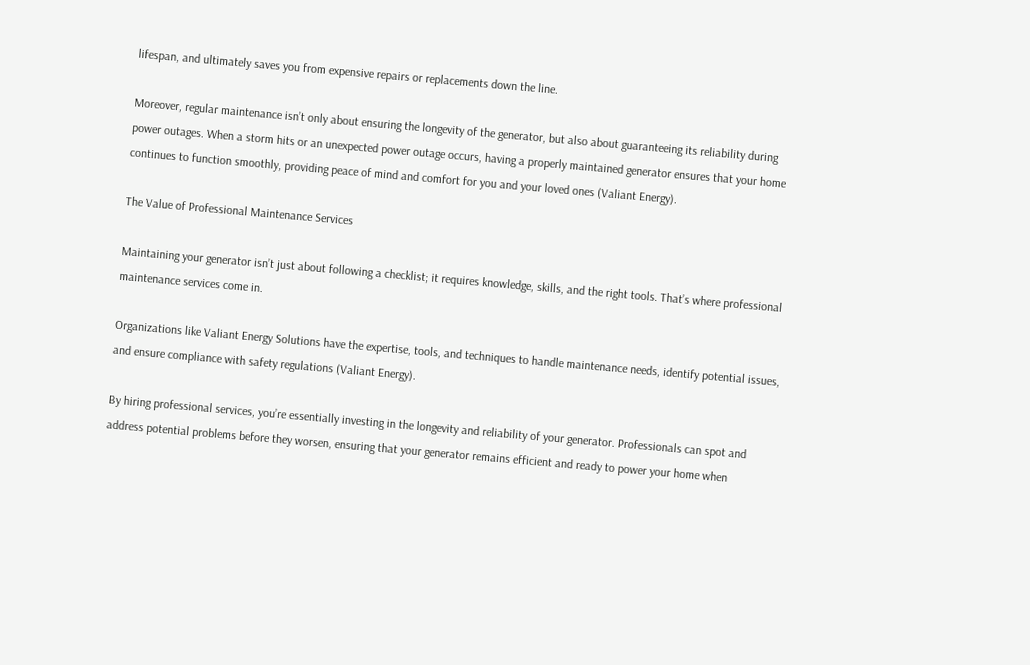lifespan, and ultimately saves you from expensive repairs or replacements down the line.

Moreover, regular maintenance isn’t only about ensuring the longevity of the generator, but also about guaranteeing its reliability during power outages. When a storm hits or an unexpected power outage occurs, having a properly maintained generator ensures that your home continues to function smoothly, providing peace of mind and comfort for you and your loved ones (Valiant Energy).

The Value of Professional Maintenance Services

Maintaining your generator isn’t just about following a checklist; it requires knowledge, skills, and the right tools. That’s where professional maintenance services come in.

Organizations like Valiant Energy Solutions have the expertise, tools, and techniques to handle maintenance needs, identify potential issues, and ensure compliance with safety regulations (Valiant Energy).

By hiring professional services, you’re essentially investing in the longevity and reliability of your generator. Professionals can spot and address potential problems before they worsen, ensuring that your generator remains efficient and ready to power your home when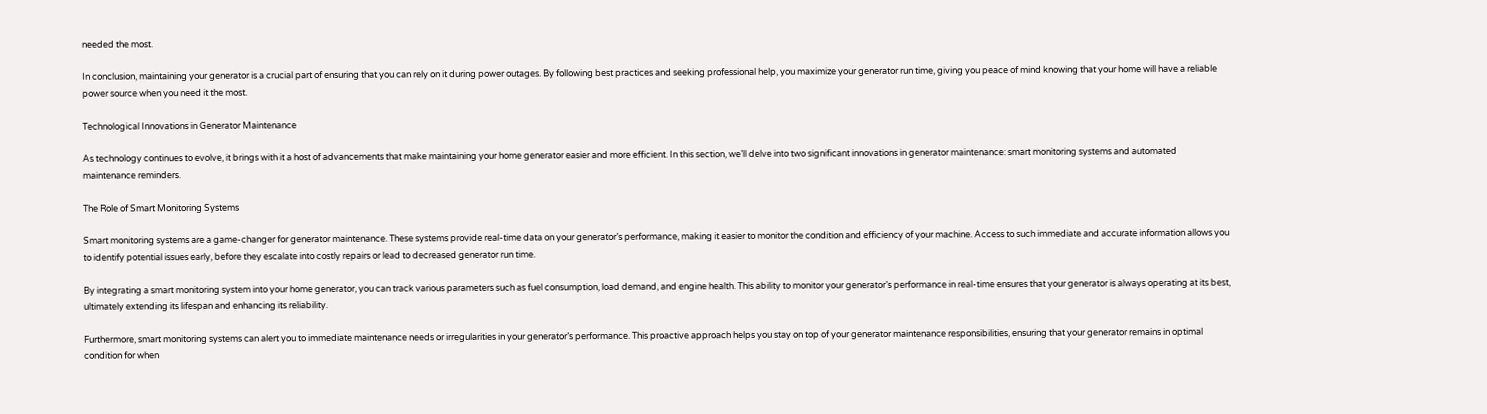needed the most.

In conclusion, maintaining your generator is a crucial part of ensuring that you can rely on it during power outages. By following best practices and seeking professional help, you maximize your generator run time, giving you peace of mind knowing that your home will have a reliable power source when you need it the most.

Technological Innovations in Generator Maintenance

As technology continues to evolve, it brings with it a host of advancements that make maintaining your home generator easier and more efficient. In this section, we’ll delve into two significant innovations in generator maintenance: smart monitoring systems and automated maintenance reminders.

The Role of Smart Monitoring Systems

Smart monitoring systems are a game-changer for generator maintenance. These systems provide real-time data on your generator’s performance, making it easier to monitor the condition and efficiency of your machine. Access to such immediate and accurate information allows you to identify potential issues early, before they escalate into costly repairs or lead to decreased generator run time.

By integrating a smart monitoring system into your home generator, you can track various parameters such as fuel consumption, load demand, and engine health. This ability to monitor your generator’s performance in real-time ensures that your generator is always operating at its best, ultimately extending its lifespan and enhancing its reliability.

Furthermore, smart monitoring systems can alert you to immediate maintenance needs or irregularities in your generator’s performance. This proactive approach helps you stay on top of your generator maintenance responsibilities, ensuring that your generator remains in optimal condition for when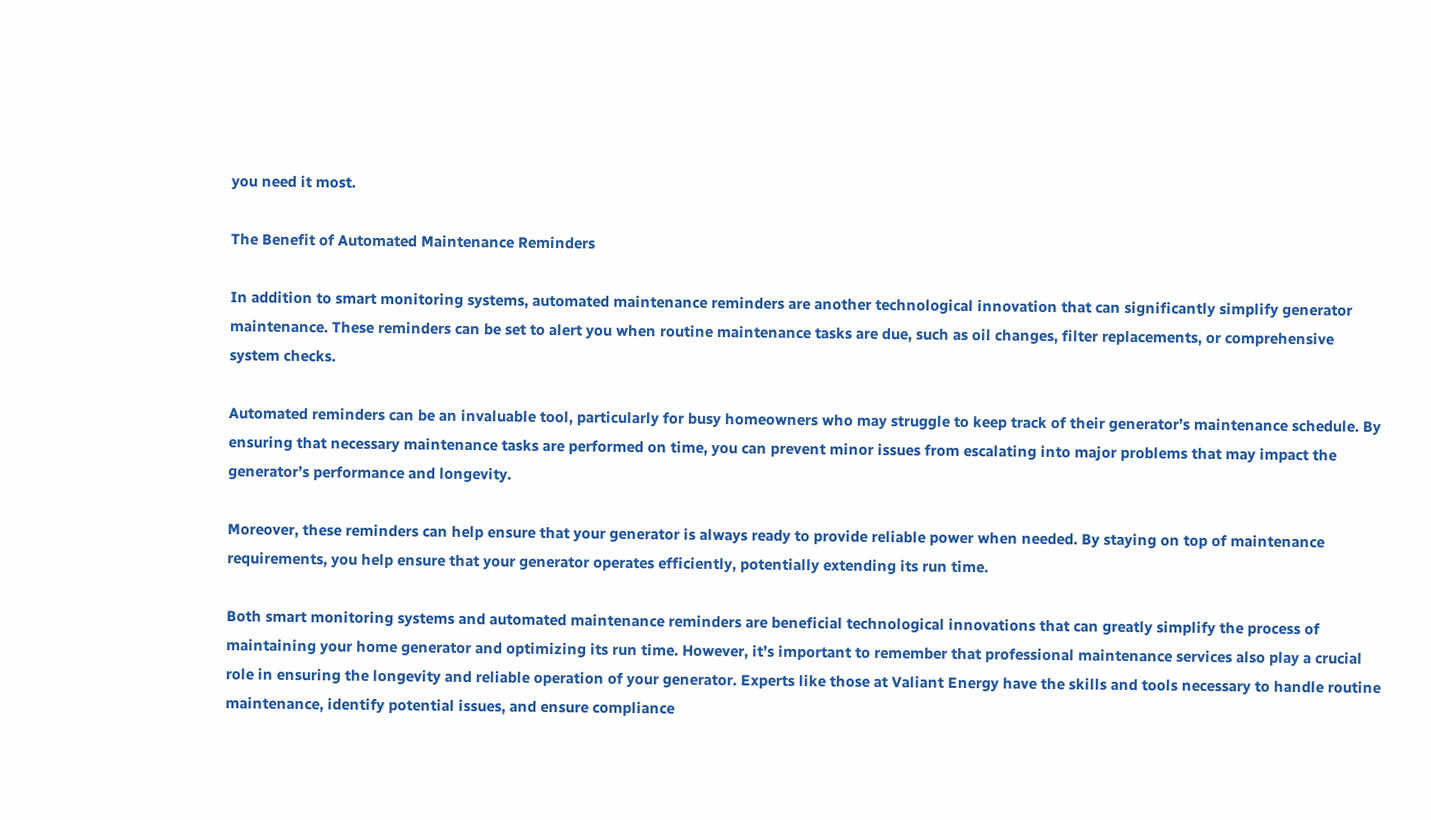you need it most.

The Benefit of Automated Maintenance Reminders

In addition to smart monitoring systems, automated maintenance reminders are another technological innovation that can significantly simplify generator maintenance. These reminders can be set to alert you when routine maintenance tasks are due, such as oil changes, filter replacements, or comprehensive system checks.

Automated reminders can be an invaluable tool, particularly for busy homeowners who may struggle to keep track of their generator’s maintenance schedule. By ensuring that necessary maintenance tasks are performed on time, you can prevent minor issues from escalating into major problems that may impact the generator’s performance and longevity.

Moreover, these reminders can help ensure that your generator is always ready to provide reliable power when needed. By staying on top of maintenance requirements, you help ensure that your generator operates efficiently, potentially extending its run time.

Both smart monitoring systems and automated maintenance reminders are beneficial technological innovations that can greatly simplify the process of maintaining your home generator and optimizing its run time. However, it’s important to remember that professional maintenance services also play a crucial role in ensuring the longevity and reliable operation of your generator. Experts like those at Valiant Energy have the skills and tools necessary to handle routine maintenance, identify potential issues, and ensure compliance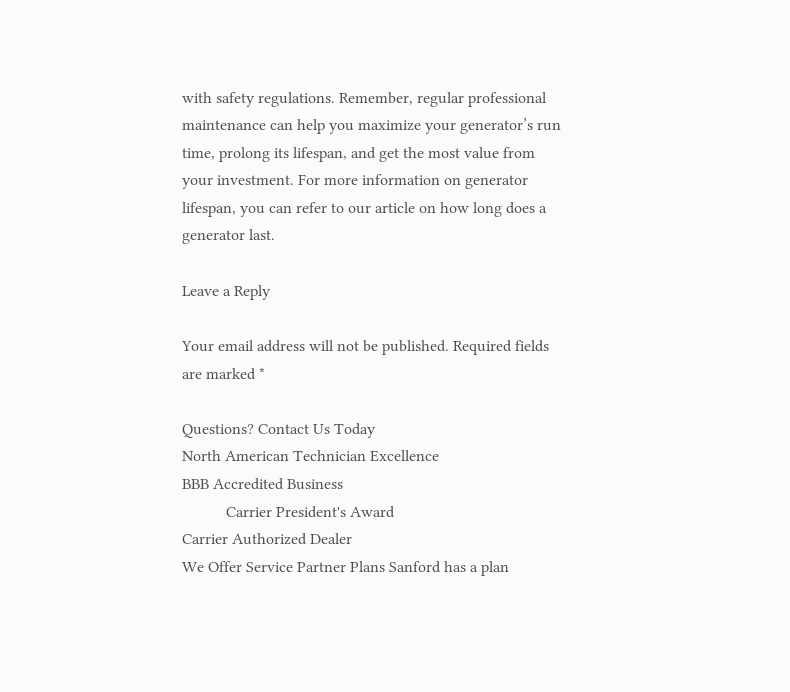with safety regulations. Remember, regular professional maintenance can help you maximize your generator’s run time, prolong its lifespan, and get the most value from your investment. For more information on generator lifespan, you can refer to our article on how long does a generator last.

Leave a Reply

Your email address will not be published. Required fields are marked *

Questions? Contact Us Today
North American Technician Excellence
BBB Accredited Business
           Carrier President's Award
Carrier Authorized Dealer
We Offer Service Partner Plans Sanford has a plan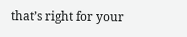that’s right for your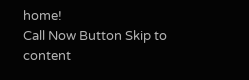home!
Call Now Button Skip to content